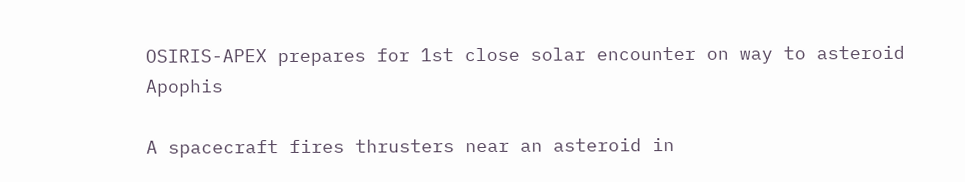OSIRIS-APEX prepares for 1st close solar encounter on way to asteroid Apophis

A spacecraft fires thrusters near an asteroid in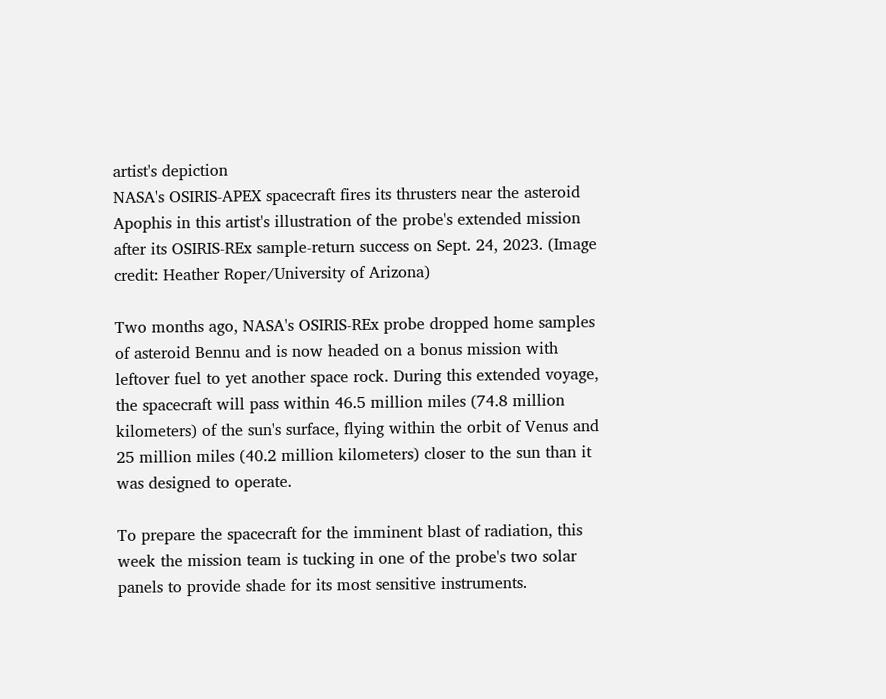artist's depiction
NASA's OSIRIS-APEX spacecraft fires its thrusters near the asteroid Apophis in this artist's illustration of the probe's extended mission after its OSIRIS-REx sample-return success on Sept. 24, 2023. (Image credit: Heather Roper/University of Arizona)

Two months ago, NASA's OSIRIS-REx probe dropped home samples of asteroid Bennu and is now headed on a bonus mission with leftover fuel to yet another space rock. During this extended voyage, the spacecraft will pass within 46.5 million miles (74.8 million kilometers) of the sun's surface, flying within the orbit of Venus and 25 million miles (40.2 million kilometers) closer to the sun than it was designed to operate.

To prepare the spacecraft for the imminent blast of radiation, this week the mission team is tucking in one of the probe's two solar panels to provide shade for its most sensitive instruments.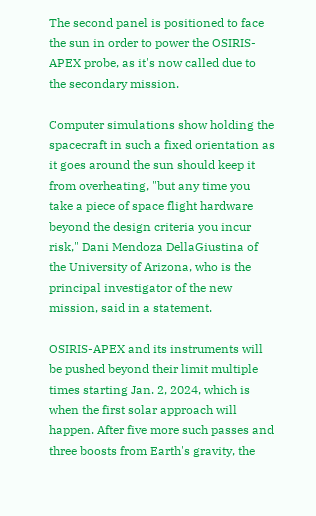The second panel is positioned to face the sun in order to power the OSIRIS-APEX probe, as it's now called due to the secondary mission.

Computer simulations show holding the spacecraft in such a fixed orientation as it goes around the sun should keep it from overheating, "but any time you take a piece of space flight hardware beyond the design criteria you incur risk," Dani Mendoza DellaGiustina of the University of Arizona, who is the principal investigator of the new mission, said in a statement.

OSIRIS-APEX and its instruments will be pushed beyond their limit multiple times starting Jan. 2, 2024, which is when the first solar approach will happen. After five more such passes and three boosts from Earth's gravity, the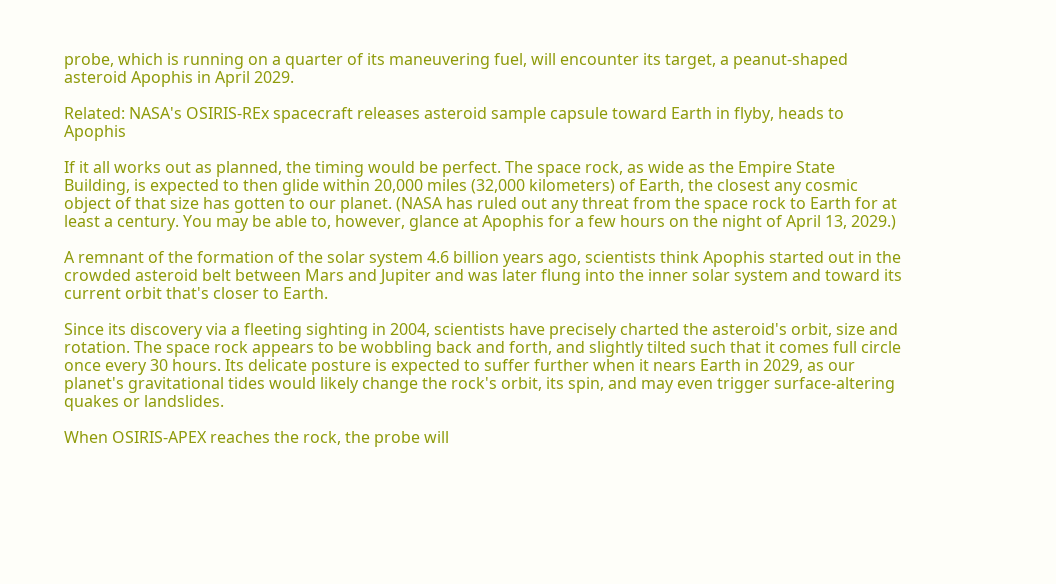probe, which is running on a quarter of its maneuvering fuel, will encounter its target, a peanut-shaped asteroid Apophis in April 2029.

Related: NASA's OSIRIS-REx spacecraft releases asteroid sample capsule toward Earth in flyby, heads to Apophis

If it all works out as planned, the timing would be perfect. The space rock, as wide as the Empire State Building, is expected to then glide within 20,000 miles (32,000 kilometers) of Earth, the closest any cosmic object of that size has gotten to our planet. (NASA has ruled out any threat from the space rock to Earth for at least a century. You may be able to, however, glance at Apophis for a few hours on the night of April 13, 2029.)

A remnant of the formation of the solar system 4.6 billion years ago, scientists think Apophis started out in the crowded asteroid belt between Mars and Jupiter and was later flung into the inner solar system and toward its current orbit that's closer to Earth.

Since its discovery via a fleeting sighting in 2004, scientists have precisely charted the asteroid's orbit, size and rotation. The space rock appears to be wobbling back and forth, and slightly tilted such that it comes full circle once every 30 hours. Its delicate posture is expected to suffer further when it nears Earth in 2029, as our planet's gravitational tides would likely change the rock's orbit, its spin, and may even trigger surface-altering quakes or landslides.

When OSIRIS-APEX reaches the rock, the probe will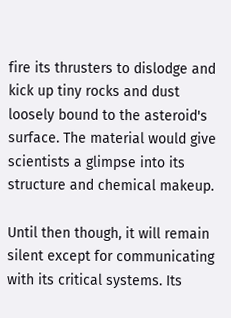fire its thrusters to dislodge and kick up tiny rocks and dust loosely bound to the asteroid's surface. The material would give scientists a glimpse into its structure and chemical makeup.

Until then though, it will remain silent except for communicating with its critical systems. Its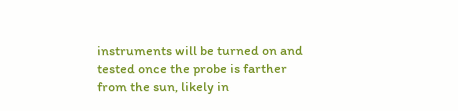instruments will be turned on and tested once the probe is farther from the sun, likely in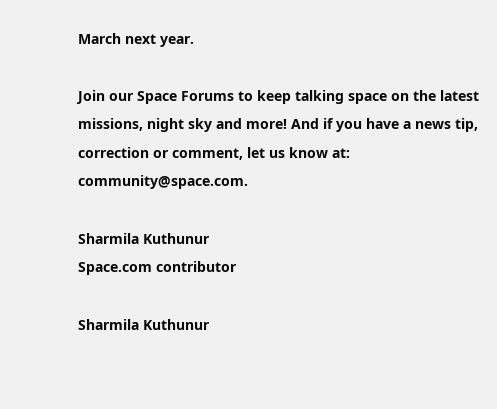March next year.

Join our Space Forums to keep talking space on the latest missions, night sky and more! And if you have a news tip, correction or comment, let us know at: community@space.com.

Sharmila Kuthunur
Space.com contributor

Sharmila Kuthunur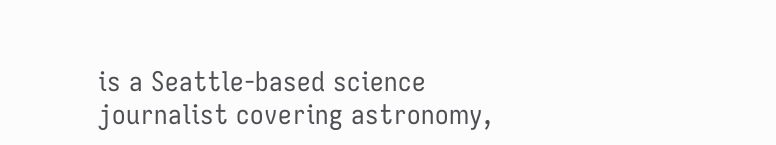is a Seattle-based science journalist covering astronomy,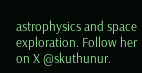astrophysics and space exploration. Follow her on X @skuthunur.